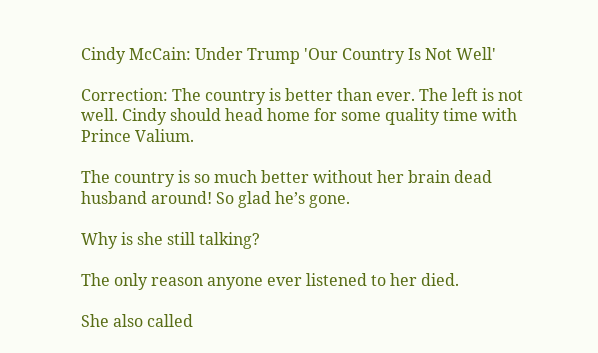Cindy McCain: Under Trump 'Our Country Is Not Well'

Correction: The country is better than ever. The left is not well. Cindy should head home for some quality time with Prince Valium.

The country is so much better without her brain dead husband around! So glad he’s gone.

Why is she still talking?

The only reason anyone ever listened to her died.

She also called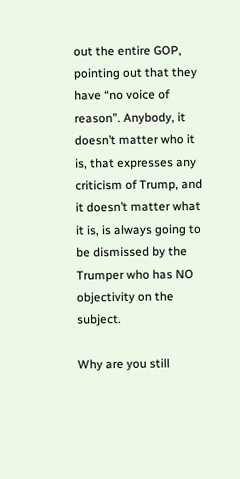out the entire GOP, pointing out that they have “no voice of reason”. Anybody, it doesn’t matter who it is, that expresses any criticism of Trump, and it doesn’t matter what it is, is always going to be dismissed by the Trumper who has NO objectivity on the subject.

Why are you still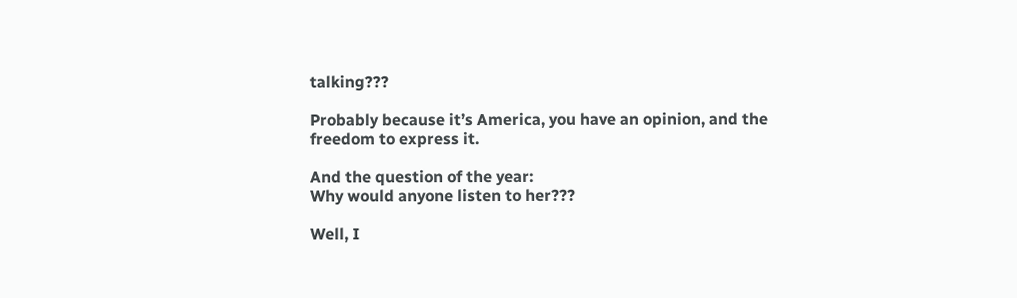talking???

Probably because it’s America, you have an opinion, and the freedom to express it.

And the question of the year:
Why would anyone listen to her???

Well, I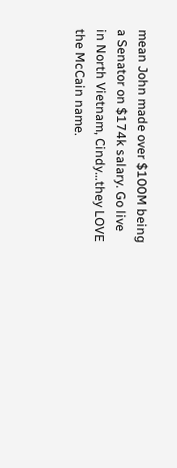mean John made over $100M being a Senator on $174k salary. Go live in North Vietnam, Cindy…they LOVE the McCain name.